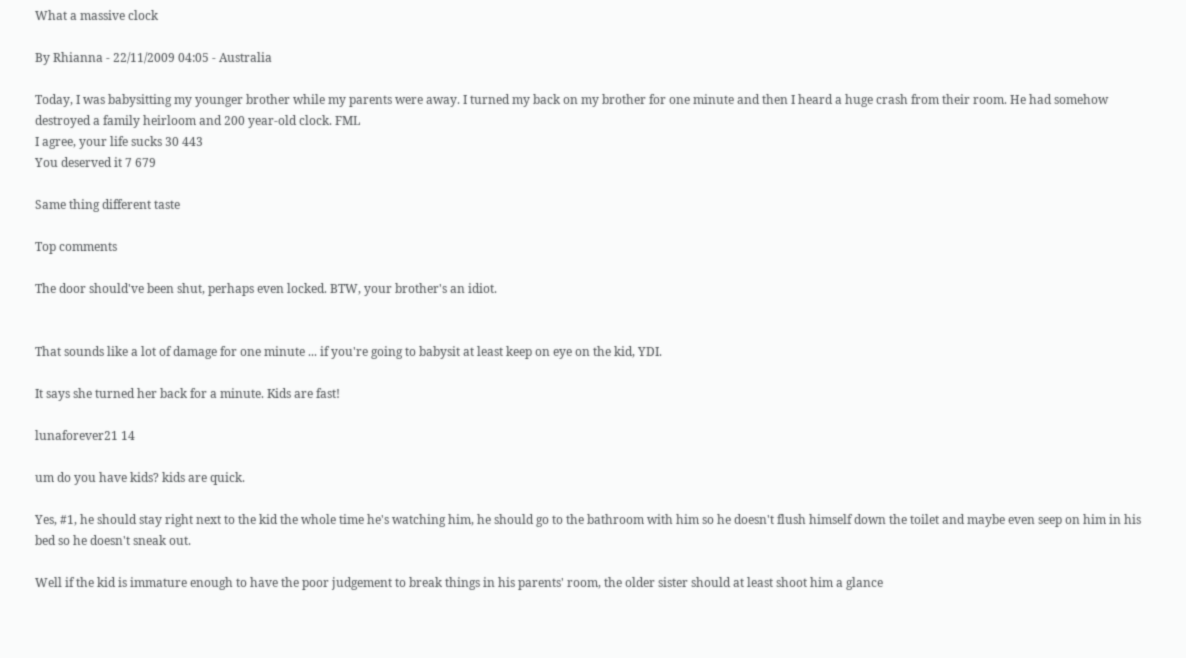What a massive clock

By Rhianna - 22/11/2009 04:05 - Australia

Today, I was babysitting my younger brother while my parents were away. I turned my back on my brother for one minute and then I heard a huge crash from their room. He had somehow destroyed a family heirloom and 200 year-old clock. FML
I agree, your life sucks 30 443
You deserved it 7 679

Same thing different taste

Top comments

The door should've been shut, perhaps even locked. BTW, your brother's an idiot.


That sounds like a lot of damage for one minute ... if you're going to babysit at least keep on eye on the kid, YDI.

It says she turned her back for a minute. Kids are fast!

lunaforever21 14

um do you have kids? kids are quick.

Yes, #1, he should stay right next to the kid the whole time he's watching him, he should go to the bathroom with him so he doesn't flush himself down the toilet and maybe even seep on him in his bed so he doesn't sneak out.

Well if the kid is immature enough to have the poor judgement to break things in his parents' room, the older sister should at least shoot him a glance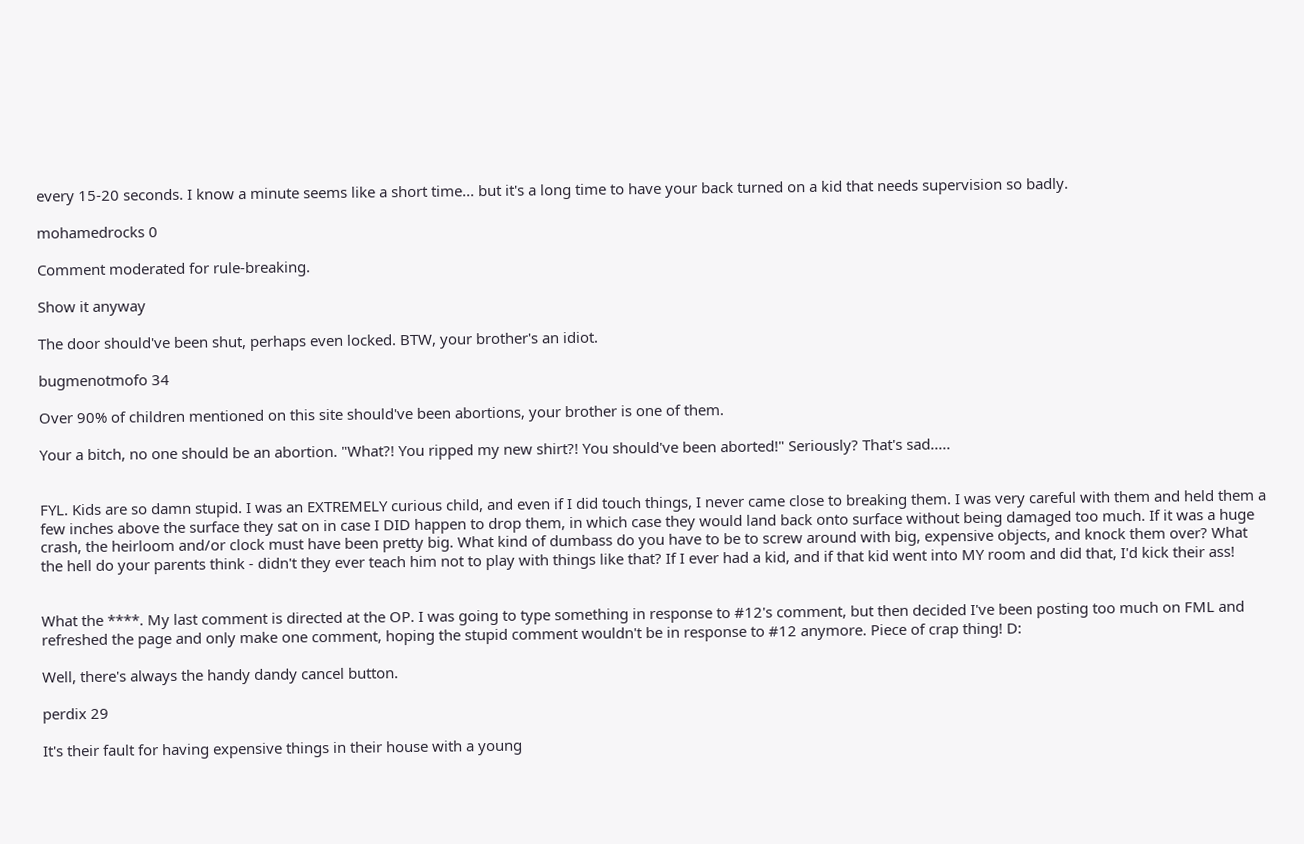every 15-20 seconds. I know a minute seems like a short time... but it's a long time to have your back turned on a kid that needs supervision so badly.

mohamedrocks 0

Comment moderated for rule-breaking.

Show it anyway

The door should've been shut, perhaps even locked. BTW, your brother's an idiot.

bugmenotmofo 34

Over 90% of children mentioned on this site should've been abortions, your brother is one of them.

Your a bitch, no one should be an abortion. "What?! You ripped my new shirt?! You should've been aborted!" Seriously? That's sad.....


FYL. Kids are so damn stupid. I was an EXTREMELY curious child, and even if I did touch things, I never came close to breaking them. I was very careful with them and held them a few inches above the surface they sat on in case I DID happen to drop them, in which case they would land back onto surface without being damaged too much. If it was a huge crash, the heirloom and/or clock must have been pretty big. What kind of dumbass do you have to be to screw around with big, expensive objects, and knock them over? What the hell do your parents think - didn't they ever teach him not to play with things like that? If I ever had a kid, and if that kid went into MY room and did that, I'd kick their ass!


What the ****. My last comment is directed at the OP. I was going to type something in response to #12's comment, but then decided I've been posting too much on FML and refreshed the page and only make one comment, hoping the stupid comment wouldn't be in response to #12 anymore. Piece of crap thing! D:

Well, there's always the handy dandy cancel button.

perdix 29

It's their fault for having expensive things in their house with a young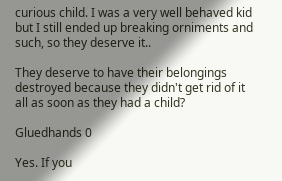curious child. I was a very well behaved kid but I still ended up breaking orniments and such, so they deserve it..

They deserve to have their belongings destroyed because they didn't get rid of it all as soon as they had a child?

Gluedhands 0

Yes. If you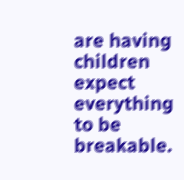are having children expect everything to be breakable.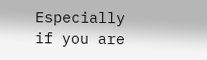Especially if you are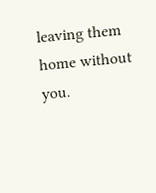leaving them home without you.